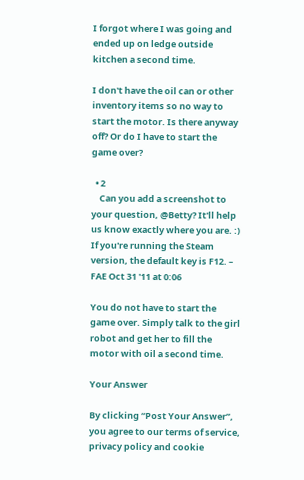I forgot where I was going and ended up on ledge outside kitchen a second time.

I don't have the oil can or other inventory items so no way to start the motor. Is there anyway off? Or do I have to start the game over?

  • 2
    Can you add a screenshot to your question, @Betty? It'll help us know exactly where you are. :) If you're running the Steam version, the default key is F12. – FAE Oct 31 '11 at 0:06

You do not have to start the game over. Simply talk to the girl robot and get her to fill the motor with oil a second time.

Your Answer

By clicking “Post Your Answer”, you agree to our terms of service, privacy policy and cookie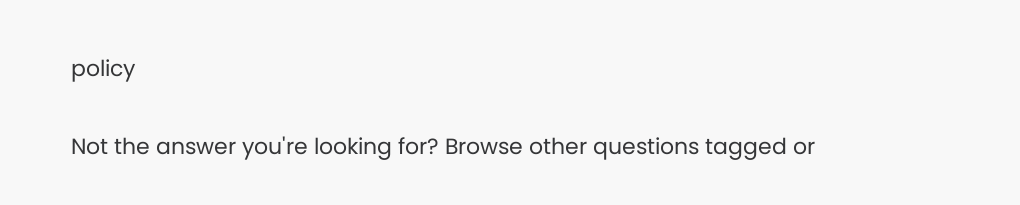policy

Not the answer you're looking for? Browse other questions tagged or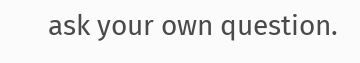ask your own question.